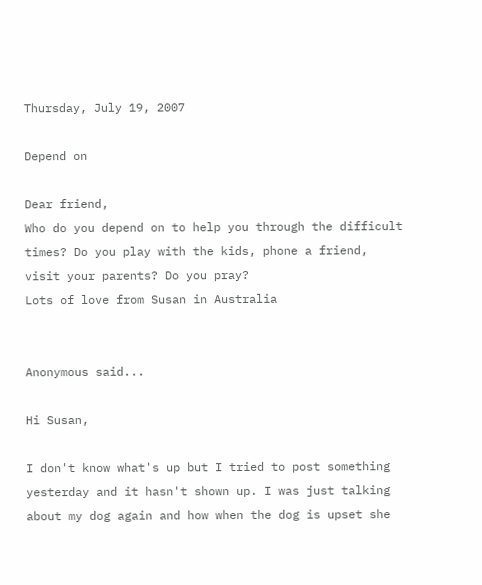Thursday, July 19, 2007

Depend on

Dear friend,
Who do you depend on to help you through the difficult times? Do you play with the kids, phone a friend, visit your parents? Do you pray?
Lots of love from Susan in Australia


Anonymous said...

Hi Susan,

I don't know what's up but I tried to post something yesterday and it hasn't shown up. I was just talking about my dog again and how when the dog is upset she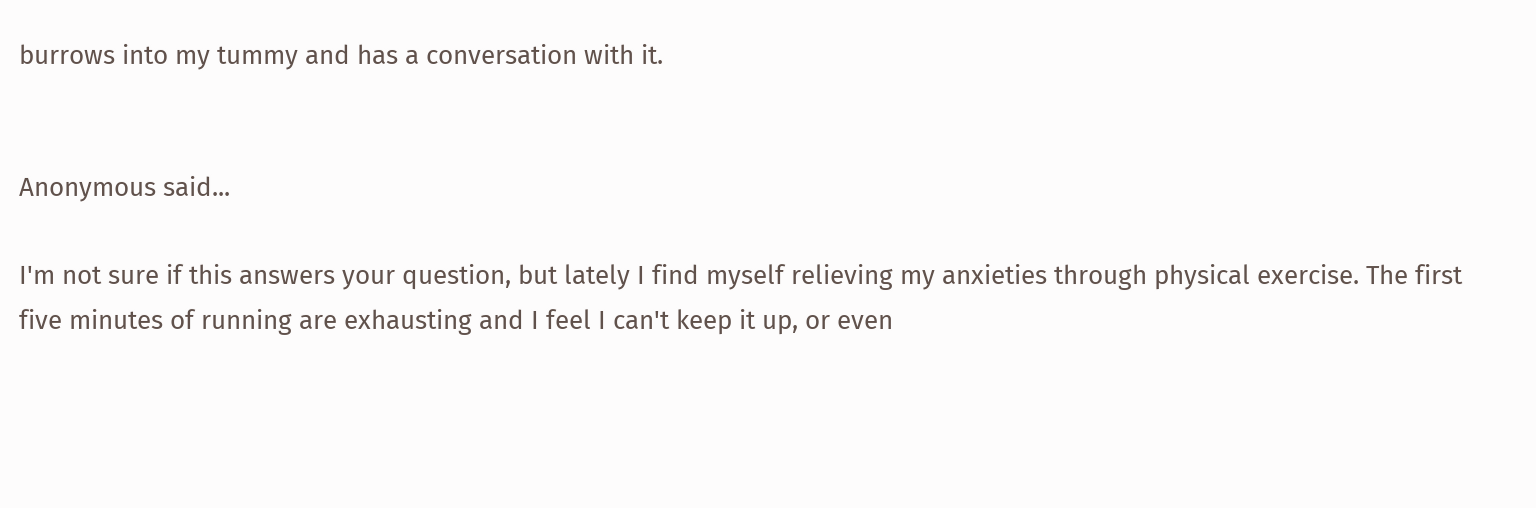burrows into my tummy and has a conversation with it.


Anonymous said...

I'm not sure if this answers your question, but lately I find myself relieving my anxieties through physical exercise. The first five minutes of running are exhausting and I feel I can't keep it up, or even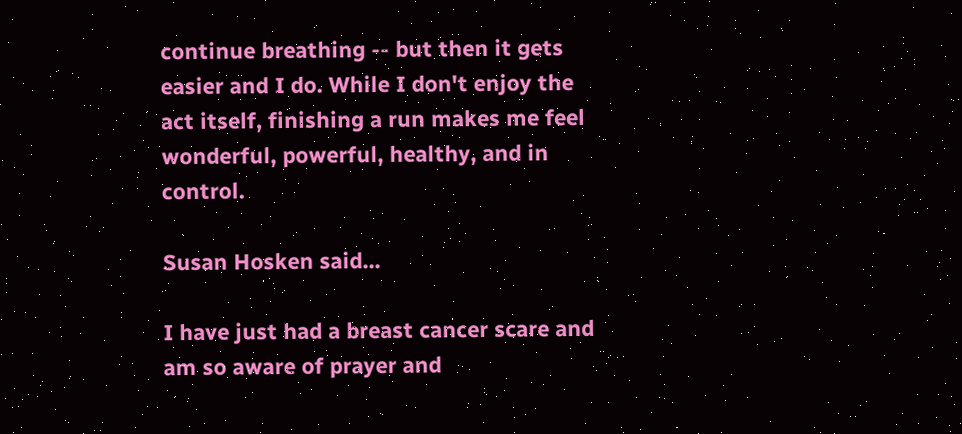continue breathing -- but then it gets easier and I do. While I don't enjoy the act itself, finishing a run makes me feel wonderful, powerful, healthy, and in control.

Susan Hosken said...

I have just had a breast cancer scare and am so aware of prayer and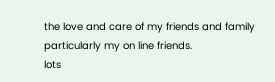the love and care of my friends and family particularly my on line friends.
lots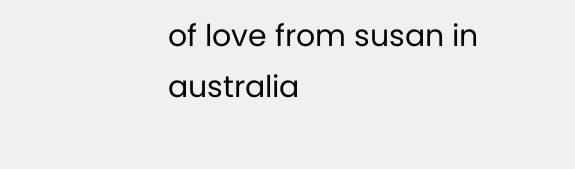of love from susan in australia